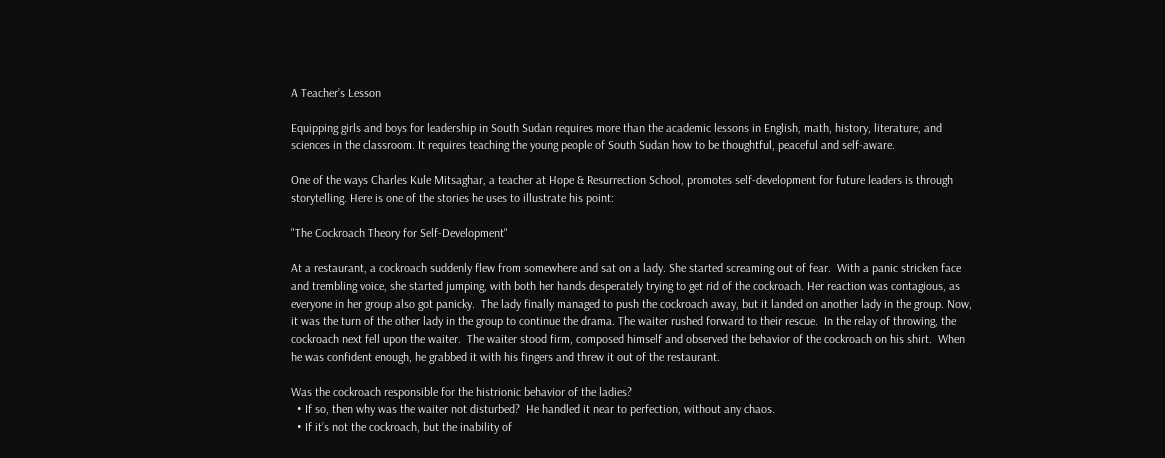A Teacher’s Lesson

Equipping girls and boys for leadership in South Sudan requires more than the academic lessons in English, math, history, literature, and sciences in the classroom. It requires teaching the young people of South Sudan how to be thoughtful, peaceful and self-aware.

One of the ways Charles Kule Mitsaghar, a teacher at Hope & Resurrection School, promotes self-development for future leaders is through storytelling. Here is one of the stories he uses to illustrate his point:

"The Cockroach Theory for Self-Development"

At a restaurant, a cockroach suddenly flew from somewhere and sat on a lady. She started screaming out of fear.  With a panic stricken face and trembling voice, she started jumping, with both her hands desperately trying to get rid of the cockroach. Her reaction was contagious, as everyone in her group also got panicky.  The lady finally managed to push the cockroach away, but it landed on another lady in the group. Now, it was the turn of the other lady in the group to continue the drama. The waiter rushed forward to their rescue.  In the relay of throwing, the cockroach next fell upon the waiter.  The waiter stood firm, composed himself and observed the behavior of the cockroach on his shirt.  When he was confident enough, he grabbed it with his fingers and threw it out of the restaurant.

Was the cockroach responsible for the histrionic behavior of the ladies?
  • If so, then why was the waiter not disturbed?  He handled it near to perfection, without any chaos.
  • If it’s not the cockroach, but the inability of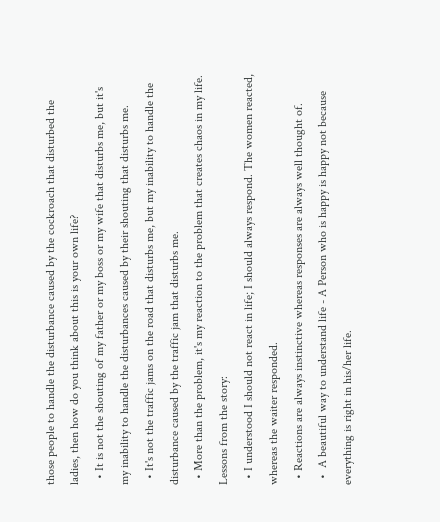those people to handle the disturbance caused by the cockroach that disturbed the ladies, then how do you think about this is your own life?
  • It is not the shouting of my father or my boss or my wife that disturbs me, but it's my inability to handle the disturbances caused by their shouting that disturbs me.
  • It's not the traffic jams on the road that disturbs me, but my inability to handle the disturbance caused by the traffic jam that disturbs me.
  • More than the problem, it's my reaction to the problem that creates chaos in my life.
Lessons from the story:
  • I understood I should not react in life; I should always respond. The women reacted, whereas the waiter responded.
  • Reactions are always instinctive whereas responses are always well thought of.
  •  A beautiful way to understand life - A Person who is happy is happy not because everything is right in his/her life.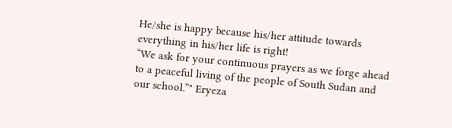He/she is happy because his/her attitude towards everything in his/her life is right!
“We ask for your continuous prayers as we forge ahead to a peaceful living of the people of South Sudan and our school.”" Eryeza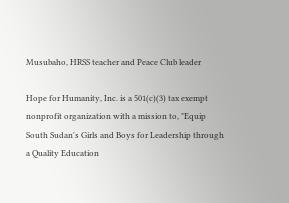Musubaho, HRSS teacher and Peace Club leader

Hope for Humanity, Inc. is a 501(c)(3) tax exempt nonprofit organization with a mission to, "Equip South Sudan's Girls and Boys for Leadership through a Quality Education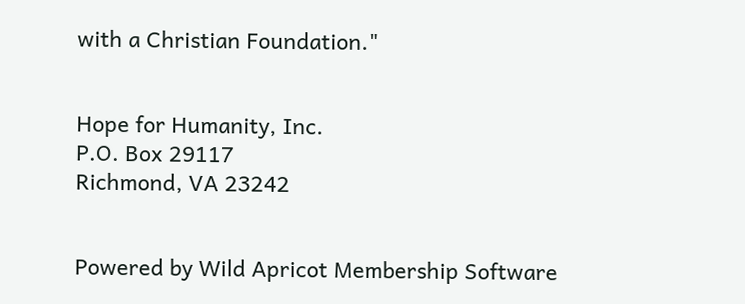with a Christian Foundation."


Hope for Humanity, Inc.
P.O. Box 29117
Richmond, VA 23242


Powered by Wild Apricot Membership Software